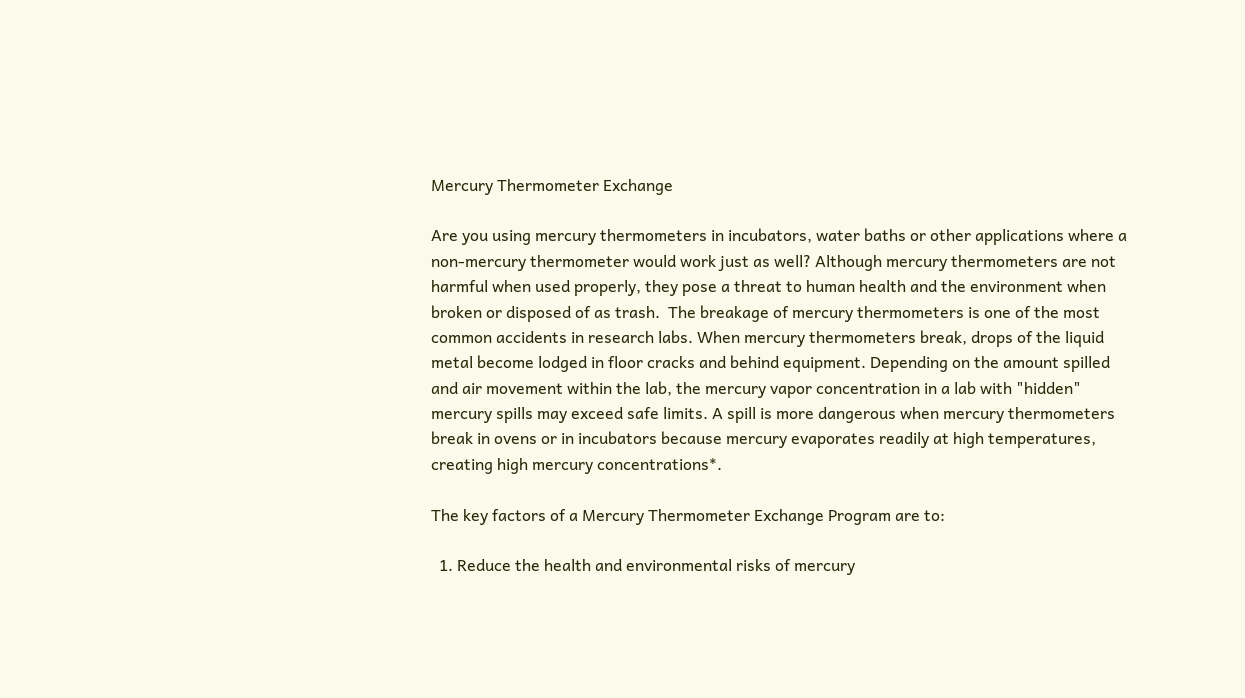Mercury Thermometer Exchange

Are you using mercury thermometers in incubators, water baths or other applications where a non-mercury thermometer would work just as well? Although mercury thermometers are not harmful when used properly, they pose a threat to human health and the environment when broken or disposed of as trash.  The breakage of mercury thermometers is one of the most common accidents in research labs. When mercury thermometers break, drops of the liquid metal become lodged in floor cracks and behind equipment. Depending on the amount spilled and air movement within the lab, the mercury vapor concentration in a lab with "hidden" mercury spills may exceed safe limits. A spill is more dangerous when mercury thermometers break in ovens or in incubators because mercury evaporates readily at high temperatures, creating high mercury concentrations*.

The key factors of a Mercury Thermometer Exchange Program are to:

  1. Reduce the health and environmental risks of mercury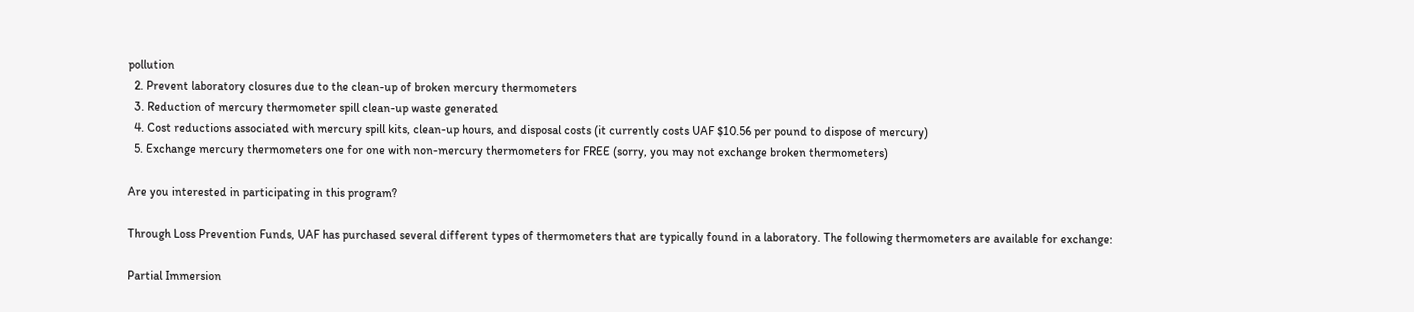pollution
  2. Prevent laboratory closures due to the clean-up of broken mercury thermometers
  3. Reduction of mercury thermometer spill clean-up waste generated
  4. Cost reductions associated with mercury spill kits, clean-up hours, and disposal costs (it currently costs UAF $10.56 per pound to dispose of mercury)
  5. Exchange mercury thermometers one for one with non-mercury thermometers for FREE (sorry, you may not exchange broken thermometers)

Are you interested in participating in this program?

Through Loss Prevention Funds, UAF has purchased several different types of thermometers that are typically found in a laboratory. The following thermometers are available for exchange:

Partial Immersion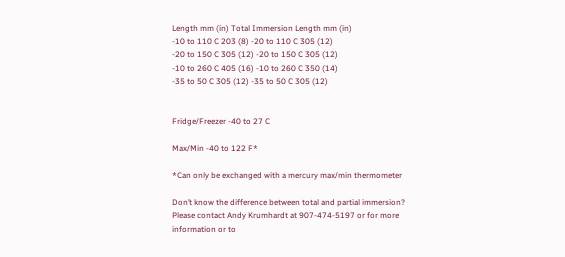Length mm (in) Total Immersion Length mm (in)
-10 to 110 C 203 (8) -20 to 110 C 305 (12)
-20 to 150 C 305 (12) -20 to 150 C 305 (12)
-10 to 260 C 405 (16) -10 to 260 C 350 (14)
-35 to 50 C 305 (12) -35 to 50 C 305 (12)


Fridge/Freezer -40 to 27 C

Max/Min -40 to 122 F*

*Can only be exchanged with a mercury max/min thermometer

Don’t know the difference between total and partial immersion? Please contact Andy Krumhardt at 907-474-5197 or for more information or to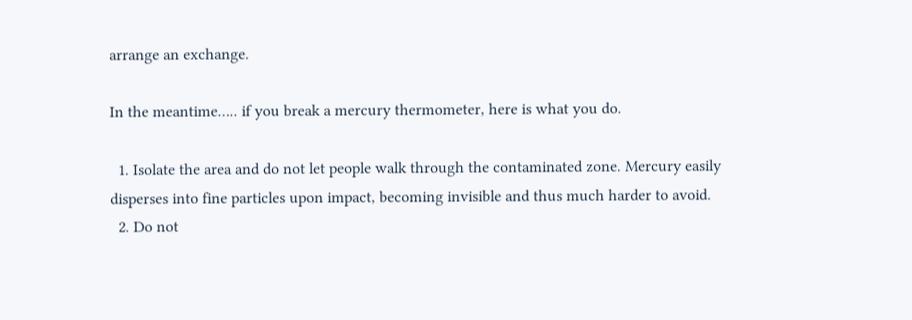arrange an exchange.

In the meantime….. if you break a mercury thermometer, here is what you do.

  1. Isolate the area and do not let people walk through the contaminated zone. Mercury easily disperses into fine particles upon impact, becoming invisible and thus much harder to avoid.
  2. Do not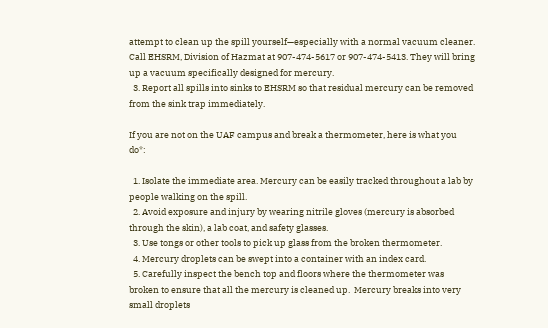attempt to clean up the spill yourself—especially with a normal vacuum cleaner. Call EHSRM, Division of Hazmat at 907-474-5617 or 907-474-5413. They will bring up a vacuum specifically designed for mercury.
  3. Report all spills into sinks to EHSRM so that residual mercury can be removed from the sink trap immediately.

If you are not on the UAF campus and break a thermometer, here is what you do*:

  1. Isolate the immediate area. Mercury can be easily tracked throughout a lab by people walking on the spill.
  2. Avoid exposure and injury by wearing nitrile gloves (mercury is absorbed through the skin), a lab coat, and safety glasses.
  3. Use tongs or other tools to pick up glass from the broken thermometer.
  4. Mercury droplets can be swept into a container with an index card.
  5. Carefully inspect the bench top and floors where the thermometer was broken to ensure that all the mercury is cleaned up.  Mercury breaks into very small droplets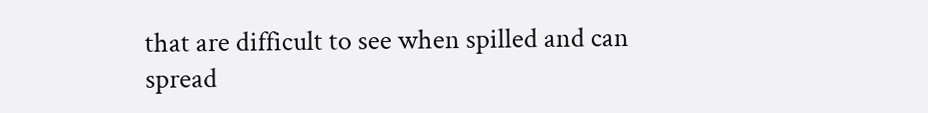that are difficult to see when spilled and can spread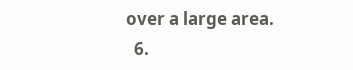over a large area.
  6.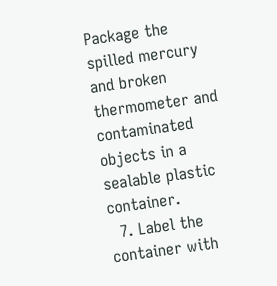Package the spilled mercury and broken thermometer and contaminated objects in a sealable plastic container.
  7. Label the container with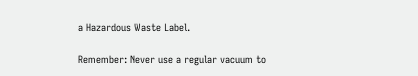a Hazardous Waste Label.

Remember: Never use a regular vacuum to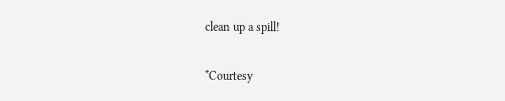clean up a spill!

*Courtesy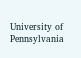University of Pennsylvania